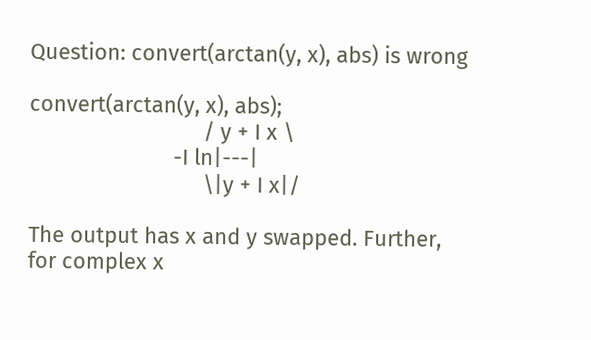Question: convert(arctan(y, x), abs) is wrong

convert(arctan(y, x), abs);
                             / y + I x \
                        -I ln|---|
                             \|y + I x|/

The output has x and y swapped. Further, for complex x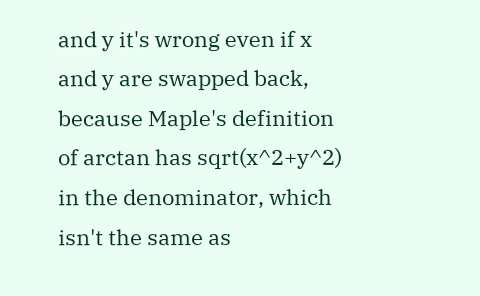and y it's wrong even if x and y are swapped back, because Maple's definition of arctan has sqrt(x^2+y^2) in the denominator, which isn't the same as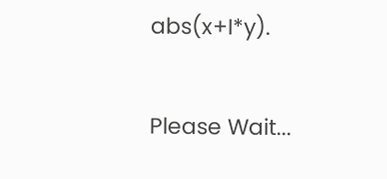abs(x+I*y).


Please Wait...